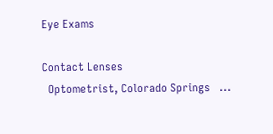Eye Exams

Contact Lenses
  Optometrist, Colorado Springs   ...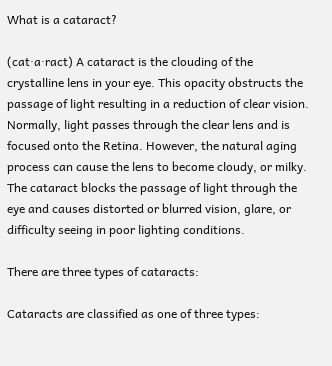What is a cataract?

(cat·a·ract) A cataract is the clouding of the crystalline lens in your eye. This opacity obstructs the passage of light resulting in a reduction of clear vision. Normally, light passes through the clear lens and is focused onto the Retina. However, the natural aging process can cause the lens to become cloudy, or milky. The cataract blocks the passage of light through the eye and causes distorted or blurred vision, glare, or difficulty seeing in poor lighting conditions.

There are three types of cataracts:

Cataracts are classified as one of three types: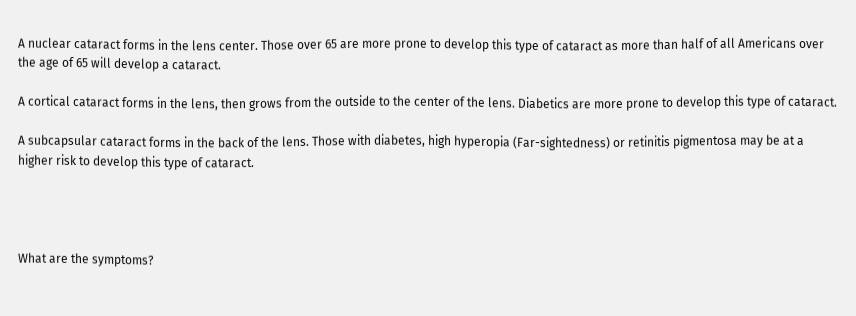A nuclear cataract forms in the lens center. Those over 65 are more prone to develop this type of cataract as more than half of all Americans over the age of 65 will develop a cataract.

A cortical cataract forms in the lens, then grows from the outside to the center of the lens. Diabetics are more prone to develop this type of cataract.

A subcapsular cataract forms in the back of the lens. Those with diabetes, high hyperopia (Far-sightedness) or retinitis pigmentosa may be at a higher risk to develop this type of cataract.




What are the symptoms?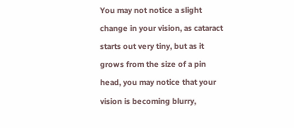You may not notice a slight change in your vision, as cataract starts out very tiny, but as it grows from the size of a pin head, you may notice that your vision is becoming blurry,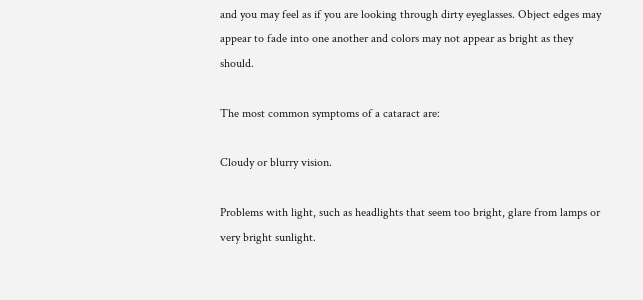and you may feel as if you are looking through dirty eyeglasses. Object edges may appear to fade into one another and colors may not appear as bright as they should.

The most common symptoms of a cataract are:

Cloudy or blurry vision.

Problems with light, such as headlights that seem too bright, glare from lamps or very bright sunlight.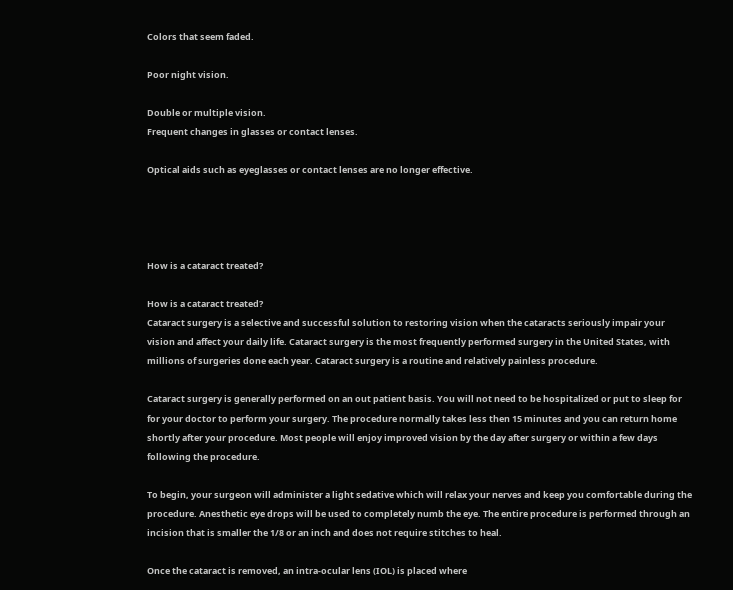Colors that seem faded.

Poor night vision.

Double or multiple vision.
Frequent changes in glasses or contact lenses.

Optical aids such as eyeglasses or contact lenses are no longer effective.




How is a cataract treated?

How is a cataract treated?
Cataract surgery is a selective and successful solution to restoring vision when the cataracts seriously impair your vision and affect your daily life. Cataract surgery is the most frequently performed surgery in the United States, with millions of surgeries done each year. Cataract surgery is a routine and relatively painless procedure.

Cataract surgery is generally performed on an out patient basis. You will not need to be hospitalized or put to sleep for for your doctor to perform your surgery. The procedure normally takes less then 15 minutes and you can return home shortly after your procedure. Most people will enjoy improved vision by the day after surgery or within a few days following the procedure.

To begin, your surgeon will administer a light sedative which will relax your nerves and keep you comfortable during the procedure. Anesthetic eye drops will be used to completely numb the eye. The entire procedure is performed through an incision that is smaller the 1/8 or an inch and does not require stitches to heal.

Once the cataract is removed, an intra-ocular lens (IOL) is placed where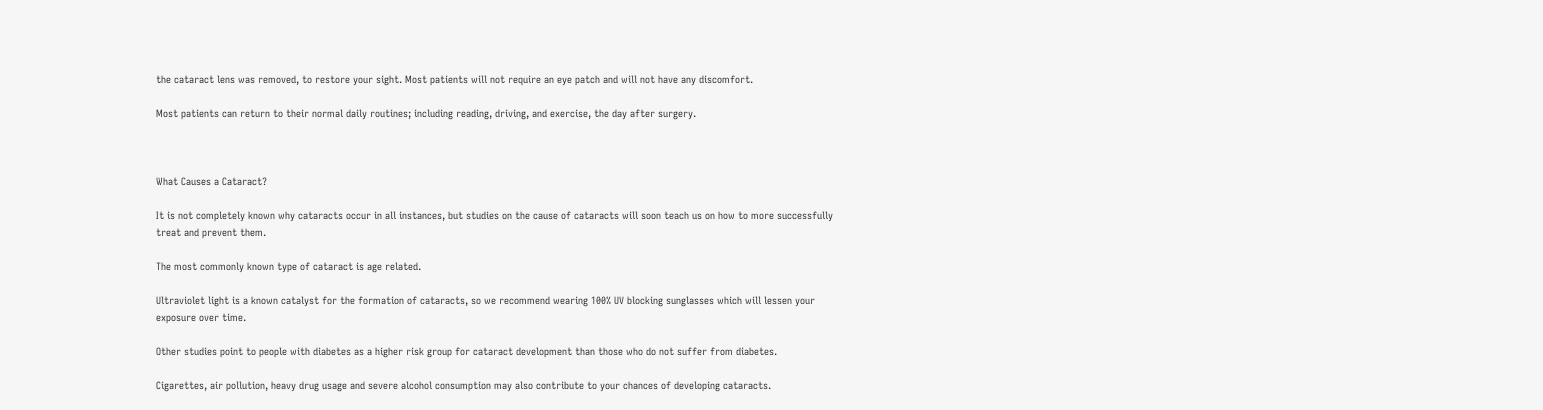the cataract lens was removed, to restore your sight. Most patients will not require an eye patch and will not have any discomfort.

Most patients can return to their normal daily routines; including reading, driving, and exercise, the day after surgery.



What Causes a Cataract?

It is not completely known why cataracts occur in all instances, but studies on the cause of cataracts will soon teach us on how to more successfully treat and prevent them.

The most commonly known type of cataract is age related.

Ultraviolet light is a known catalyst for the formation of cataracts, so we recommend wearing 100% UV blocking sunglasses which will lessen your exposure over time.

Other studies point to people with diabetes as a higher risk group for cataract development than those who do not suffer from diabetes.

Cigarettes, air pollution, heavy drug usage and severe alcohol consumption may also contribute to your chances of developing cataracts.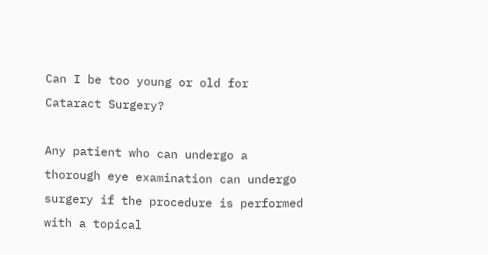Can I be too young or old for Cataract Surgery?

Any patient who can undergo a thorough eye examination can undergo surgery if the procedure is performed with a topical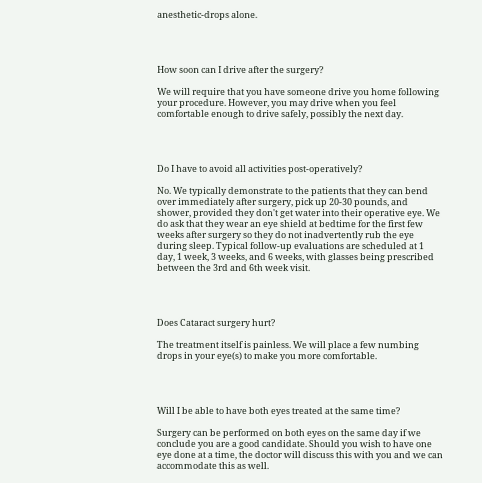anesthetic-drops alone.




How soon can I drive after the surgery?

We will require that you have someone drive you home following your procedure. However, you may drive when you feel comfortable enough to drive safely, possibly the next day.




Do I have to avoid all activities post-operatively?

No. We typically demonstrate to the patients that they can bend over immediately after surgery, pick up 20-30 pounds, and shower, provided they don't get water into their operative eye. We do ask that they wear an eye shield at bedtime for the first few weeks after surgery so they do not inadvertently rub the eye during sleep. Typical follow-up evaluations are scheduled at 1 day, 1 week, 3 weeks, and 6 weeks, with glasses being prescribed between the 3rd and 6th week visit.




Does Cataract surgery hurt?

The treatment itself is painless. We will place a few numbing drops in your eye(s) to make you more comfortable.




Will I be able to have both eyes treated at the same time?

Surgery can be performed on both eyes on the same day if we conclude you are a good candidate. Should you wish to have one eye done at a time, the doctor will discuss this with you and we can accommodate this as well.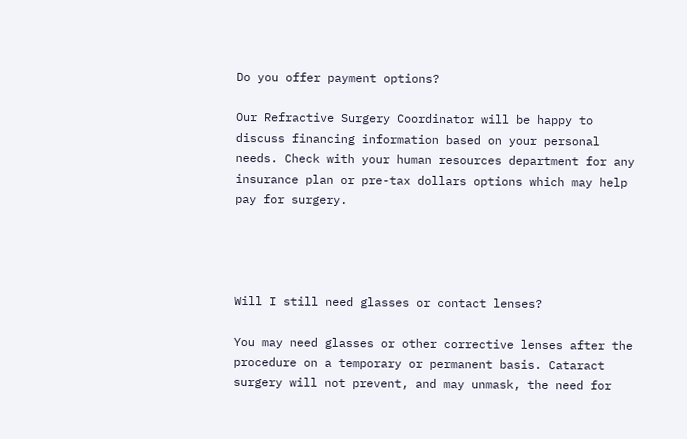Do you offer payment options?

Our Refractive Surgery Coordinator will be happy to discuss financing information based on your personal needs. Check with your human resources department for any insurance plan or pre-tax dollars options which may help pay for surgery.




Will I still need glasses or contact lenses?

You may need glasses or other corrective lenses after the procedure on a temporary or permanent basis. Cataract surgery will not prevent, and may unmask, the need for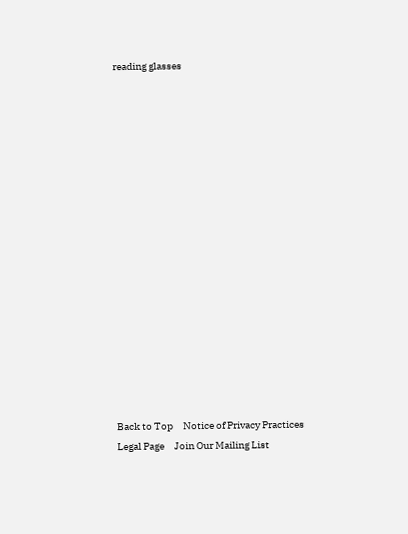reading glasses

















Back to Top     Notice of Privacy Practices     Legal Page     Join Our Mailing List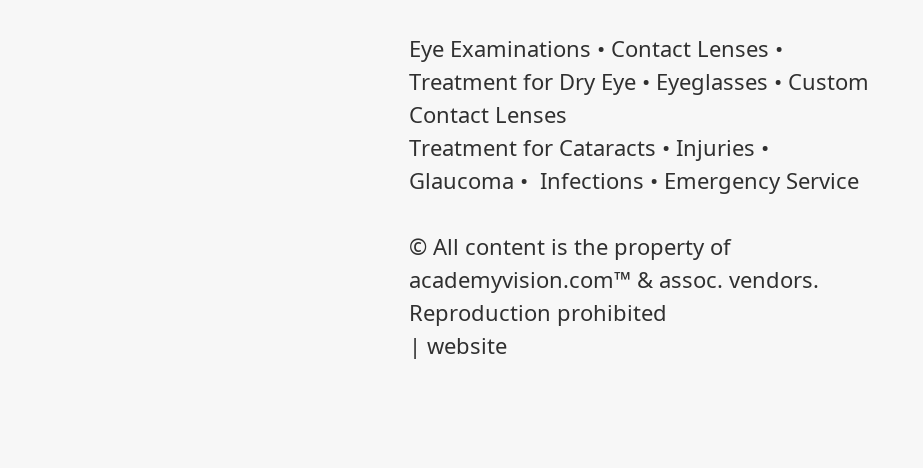Eye Examinations • Contact Lenses • Treatment for Dry Eye • Eyeglasses • Custom Contact Lenses
Treatment for Cataracts • Injuries • Glaucoma •  Infections • Emergency Service

© All content is the property of academyvision.com™ & assoc. vendors. Reproduction prohibited
| website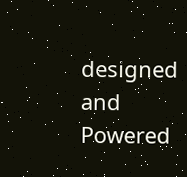designed and Powered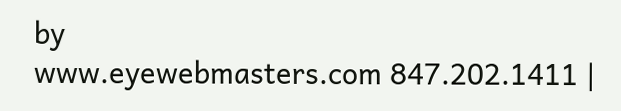by
www.eyewebmasters.com 847.202.1411 |